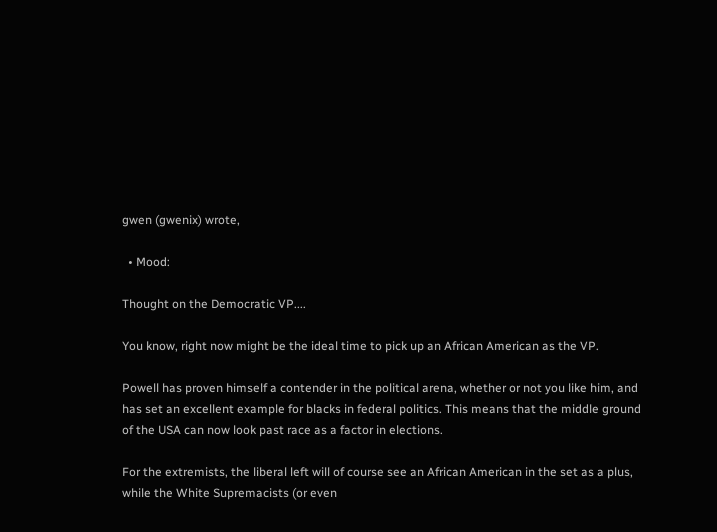gwen (gwenix) wrote,

  • Mood:

Thought on the Democratic VP....

You know, right now might be the ideal time to pick up an African American as the VP.

Powell has proven himself a contender in the political arena, whether or not you like him, and has set an excellent example for blacks in federal politics. This means that the middle ground of the USA can now look past race as a factor in elections.

For the extremists, the liberal left will of course see an African American in the set as a plus, while the White Supremacists (or even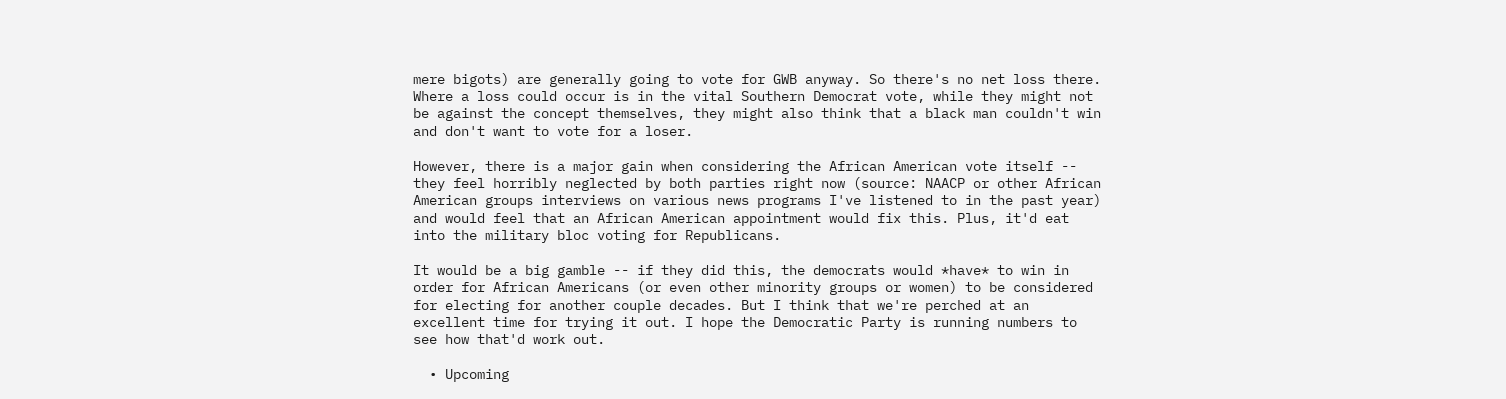mere bigots) are generally going to vote for GWB anyway. So there's no net loss there. Where a loss could occur is in the vital Southern Democrat vote, while they might not be against the concept themselves, they might also think that a black man couldn't win and don't want to vote for a loser.

However, there is a major gain when considering the African American vote itself -- they feel horribly neglected by both parties right now (source: NAACP or other African American groups interviews on various news programs I've listened to in the past year) and would feel that an African American appointment would fix this. Plus, it'd eat into the military bloc voting for Republicans.

It would be a big gamble -- if they did this, the democrats would *have* to win in order for African Americans (or even other minority groups or women) to be considered for electing for another couple decades. But I think that we're perched at an excellent time for trying it out. I hope the Democratic Party is running numbers to see how that'd work out.

  • Upcoming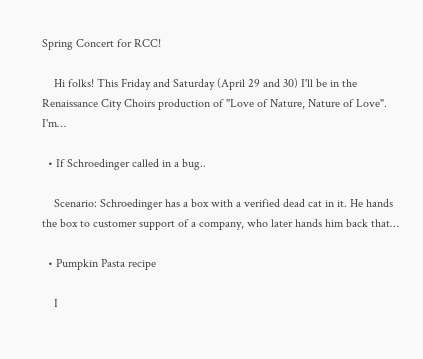Spring Concert for RCC!

    Hi folks! This Friday and Saturday (April 29 and 30) I'll be in the Renaissance City Choirs production of "Love of Nature, Nature of Love". I'm…

  • If Schroedinger called in a bug..

    Scenario: Schroedinger has a box with a verified dead cat in it. He hands the box to customer support of a company, who later hands him back that…

  • Pumpkin Pasta recipe

    I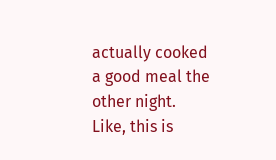actually cooked a good meal the other night. Like, this is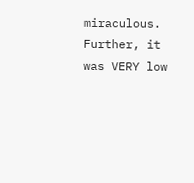miraculous. Further, it was VERY low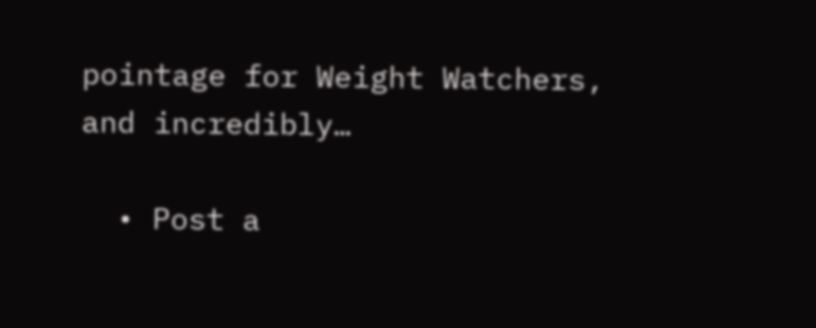pointage for Weight Watchers, and incredibly…

  • Post a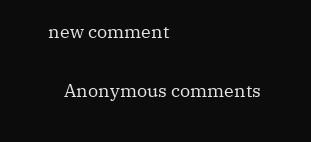new comment


    Anonymous comments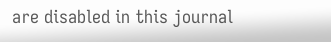are disabled in this journal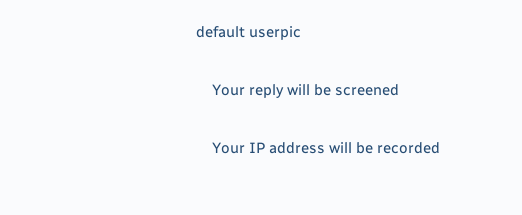default userpic

    Your reply will be screened

    Your IP address will be recorded